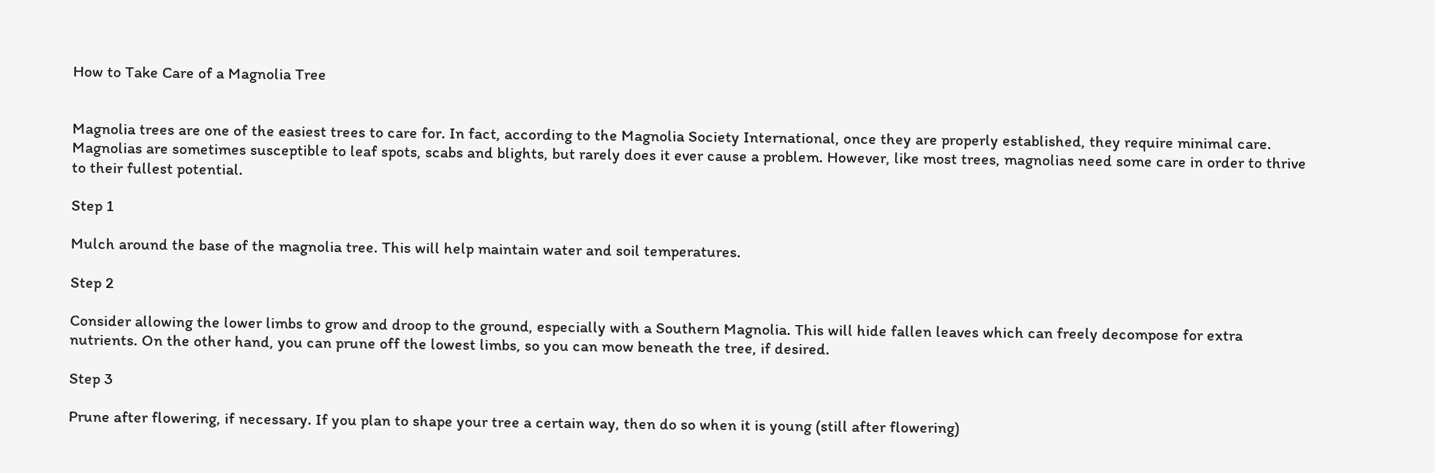How to Take Care of a Magnolia Tree


Magnolia trees are one of the easiest trees to care for. In fact, according to the Magnolia Society International, once they are properly established, they require minimal care. Magnolias are sometimes susceptible to leaf spots, scabs and blights, but rarely does it ever cause a problem. However, like most trees, magnolias need some care in order to thrive to their fullest potential.

Step 1

Mulch around the base of the magnolia tree. This will help maintain water and soil temperatures.

Step 2

Consider allowing the lower limbs to grow and droop to the ground, especially with a Southern Magnolia. This will hide fallen leaves which can freely decompose for extra nutrients. On the other hand, you can prune off the lowest limbs, so you can mow beneath the tree, if desired.

Step 3

Prune after flowering, if necessary. If you plan to shape your tree a certain way, then do so when it is young (still after flowering)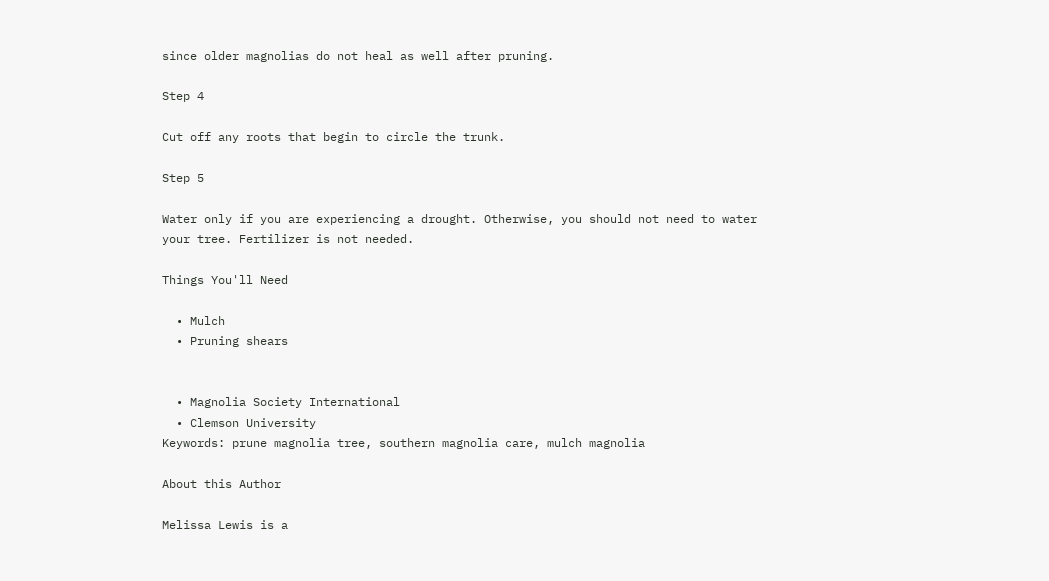since older magnolias do not heal as well after pruning.

Step 4

Cut off any roots that begin to circle the trunk.

Step 5

Water only if you are experiencing a drought. Otherwise, you should not need to water your tree. Fertilizer is not needed.

Things You'll Need

  • Mulch
  • Pruning shears


  • Magnolia Society International
  • Clemson University
Keywords: prune magnolia tree, southern magnolia care, mulch magnolia

About this Author

Melissa Lewis is a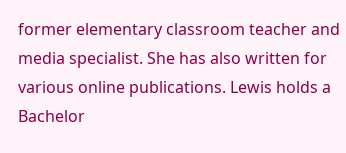former elementary classroom teacher and media specialist. She has also written for various online publications. Lewis holds a Bachelor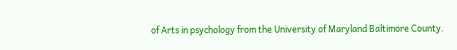of Arts in psychology from the University of Maryland Baltimore County.